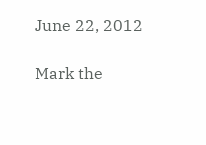June 22, 2012

Mark the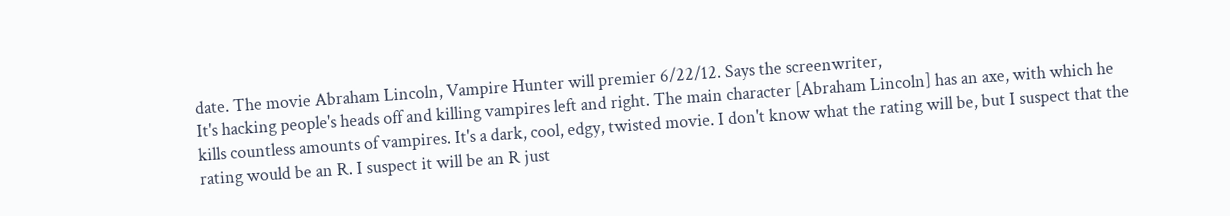date. The movie Abraham Lincoln, Vampire Hunter will premier 6/22/12. Says the screenwriter,
It's hacking people's heads off and killing vampires left and right. The main character [Abraham Lincoln] has an axe, with which he kills countless amounts of vampires. It's a dark, cool, edgy, twisted movie. I don't know what the rating will be, but I suspect that the rating would be an R. I suspect it will be an R just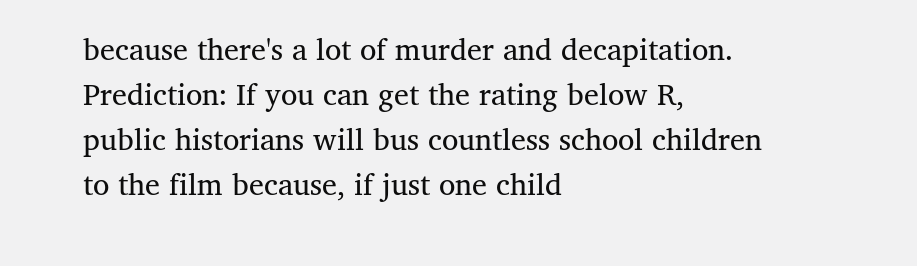because there's a lot of murder and decapitation.
Prediction: If you can get the rating below R, public historians will bus countless school children to the film because, if just one child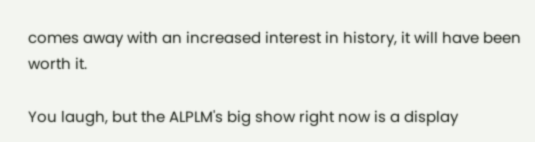comes away with an increased interest in history, it will have been worth it.

You laugh, but the ALPLM's big show right now is a display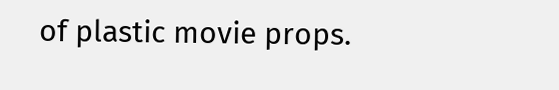of plastic movie props.